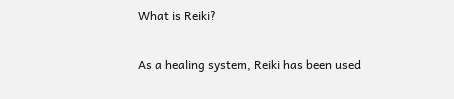What is Reiki?

As a healing system, Reiki has been used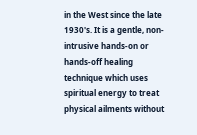in the West since the late 1930's. It is a gentle, non-intrusive hands-on or hands-off healing technique which uses spiritual energy to treat physical ailments without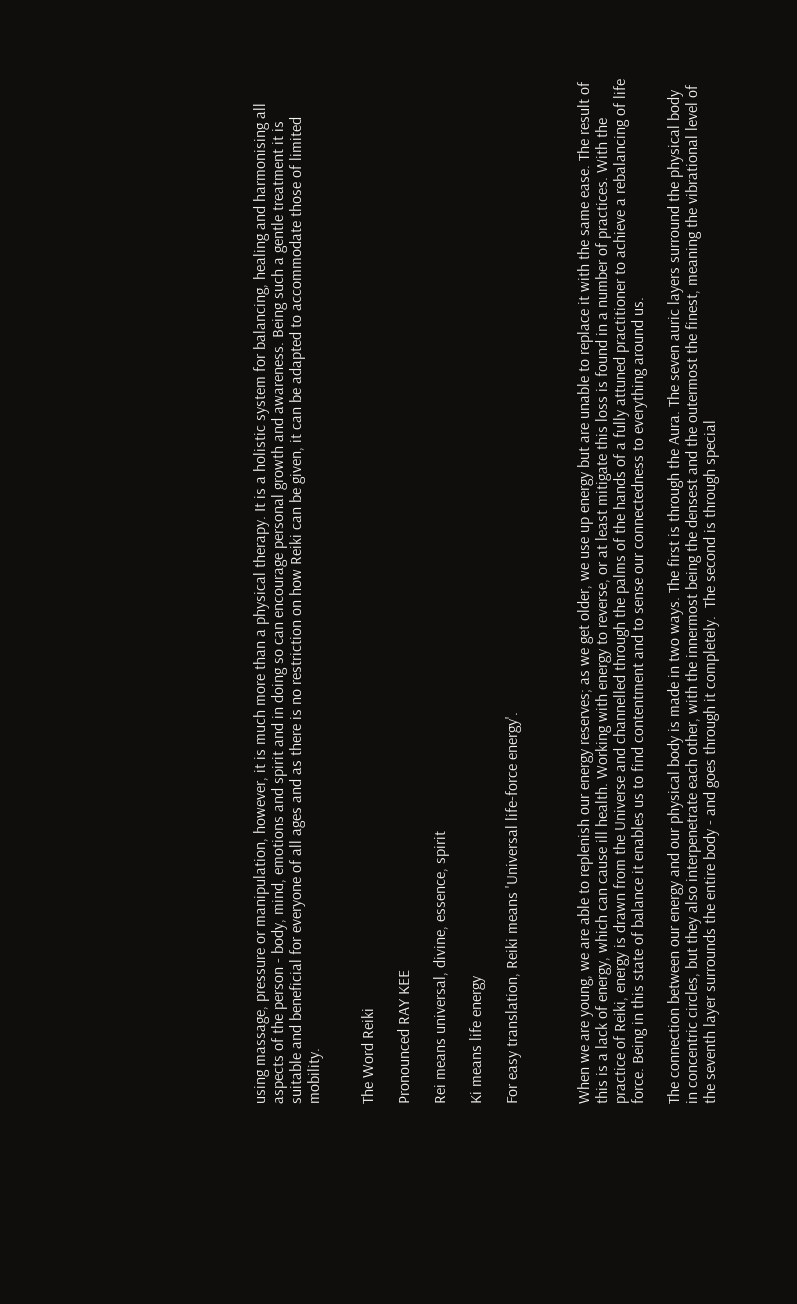using massage, pressure or manipulation, however, it is much more than a physical therapy. It is a holistic system for balancing, healing and harmonising all aspects of the person - body, mind, emotions and spirit and in doing so can encourage personal growth and awareness. Being such a gentle treatment it is suitable and beneficial for everyone of all ages and as there is no restriction on how Reiki can be given, it can be adapted to accommodate those of limited mobility.


The Word Reiki

Pronounced RAY KEE

Rei means universal, divine, essence, spirit

Ki means life energy

For easy translation, Reiki means 'Universal life-force energy'.



When we are young, we are able to replenish our energy reserves; as we get older, we use up energy but are unable to replace it with the same ease. The result of this is a lack of energy, which can cause ill health. Working with energy to reverse, or at least mitigate this loss is found in a number of practices. With the practice of Reiki, energy is drawn from the Universe and channelled through the palms of the hands of a fully attuned practitioner to achieve a rebalancing of life force. Being in this state of balance it enables us to find contentment and to sense our connectedness to everything around us.

The connection between our energy and our physical body is made in two ways. The first is through the Aura. The seven auric layers surround the physical body in concentric circles, but they also interpenetrate each other, with the innermost being the densest and the outermost the finest, meaning the vibrational level of the seventh layer surrounds the entire body - and goes through it completely.  The second is through special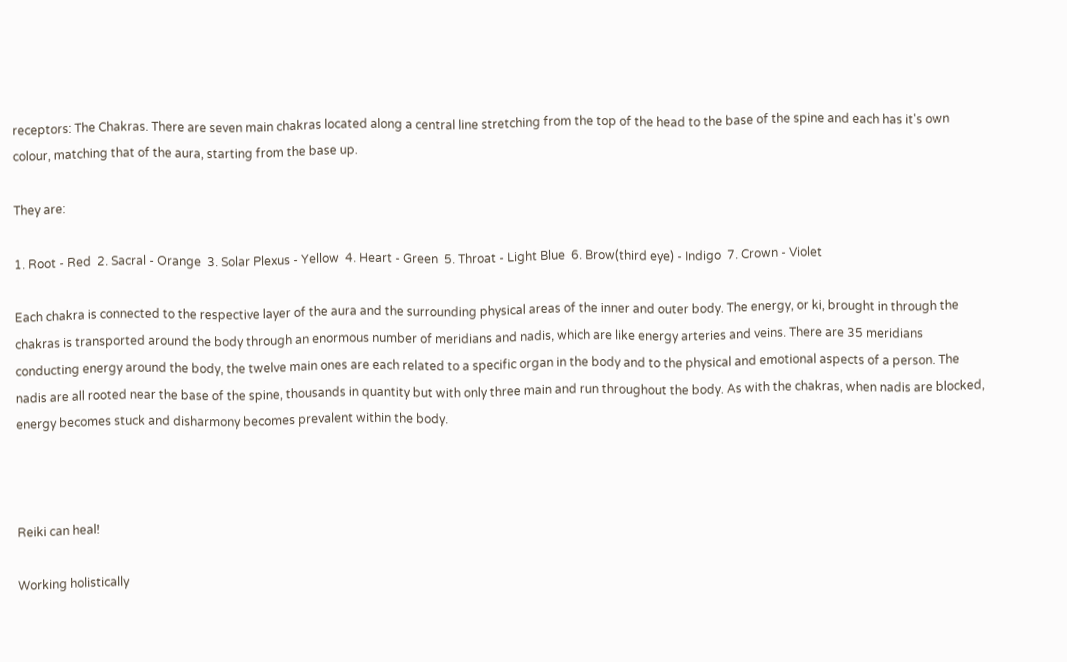receptors: The Chakras. There are seven main chakras located along a central line stretching from the top of the head to the base of the spine and each has it's own colour, matching that of the aura, starting from the base up.

They are:

1. Root - Red  2. Sacral - Orange  3. Solar Plexus - Yellow  4. Heart - Green  5. Throat - Light Blue  6. Brow(third eye) - Indigo  7. Crown - Violet

Each chakra is connected to the respective layer of the aura and the surrounding physical areas of the inner and outer body. The energy, or ki, brought in through the chakras is transported around the body through an enormous number of meridians and nadis, which are like energy arteries and veins. There are 35 meridians conducting energy around the body, the twelve main ones are each related to a specific organ in the body and to the physical and emotional aspects of a person. The nadis are all rooted near the base of the spine, thousands in quantity but with only three main and run throughout the body. As with the chakras, when nadis are blocked, energy becomes stuck and disharmony becomes prevalent within the body.



Reiki can heal!

Working holistically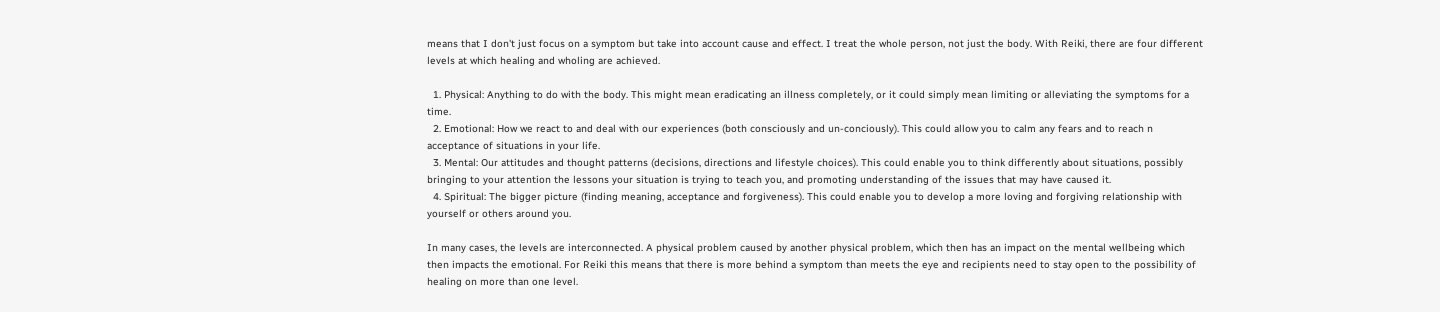means that I don't just focus on a symptom but take into account cause and effect. I treat the whole person, not just the body. With Reiki, there are four different levels at which healing and wholing are achieved.

  1. Physical: Anything to do with the body. This might mean eradicating an illness completely, or it could simply mean limiting or alleviating the symptoms for a time.
  2. Emotional: How we react to and deal with our experiences (both consciously and un-conciously). This could allow you to calm any fears and to reach n acceptance of situations in your life.
  3. Mental: Our attitudes and thought patterns (decisions, directions and lifestyle choices). This could enable you to think differently about situations, possibly bringing to your attention the lessons your situation is trying to teach you, and promoting understanding of the issues that may have caused it.
  4. Spiritual: The bigger picture (finding meaning, acceptance and forgiveness). This could enable you to develop a more loving and forgiving relationship with yourself or others around you.

In many cases, the levels are interconnected. A physical problem caused by another physical problem, which then has an impact on the mental wellbeing which then impacts the emotional. For Reiki this means that there is more behind a symptom than meets the eye and recipients need to stay open to the possibility of healing on more than one level.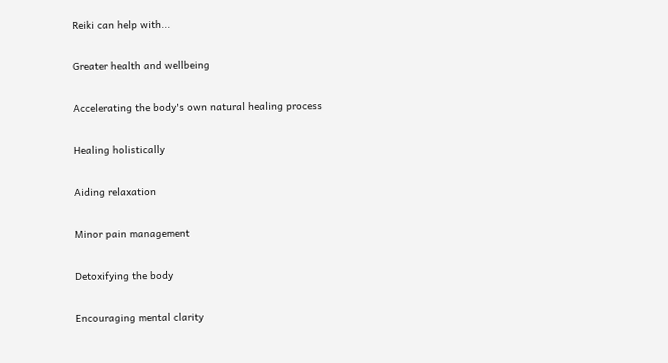Reiki can help with...

Greater health and wellbeing

Accelerating the body's own natural healing process

Healing holistically

Aiding relaxation

Minor pain management

Detoxifying the body

Encouraging mental clarity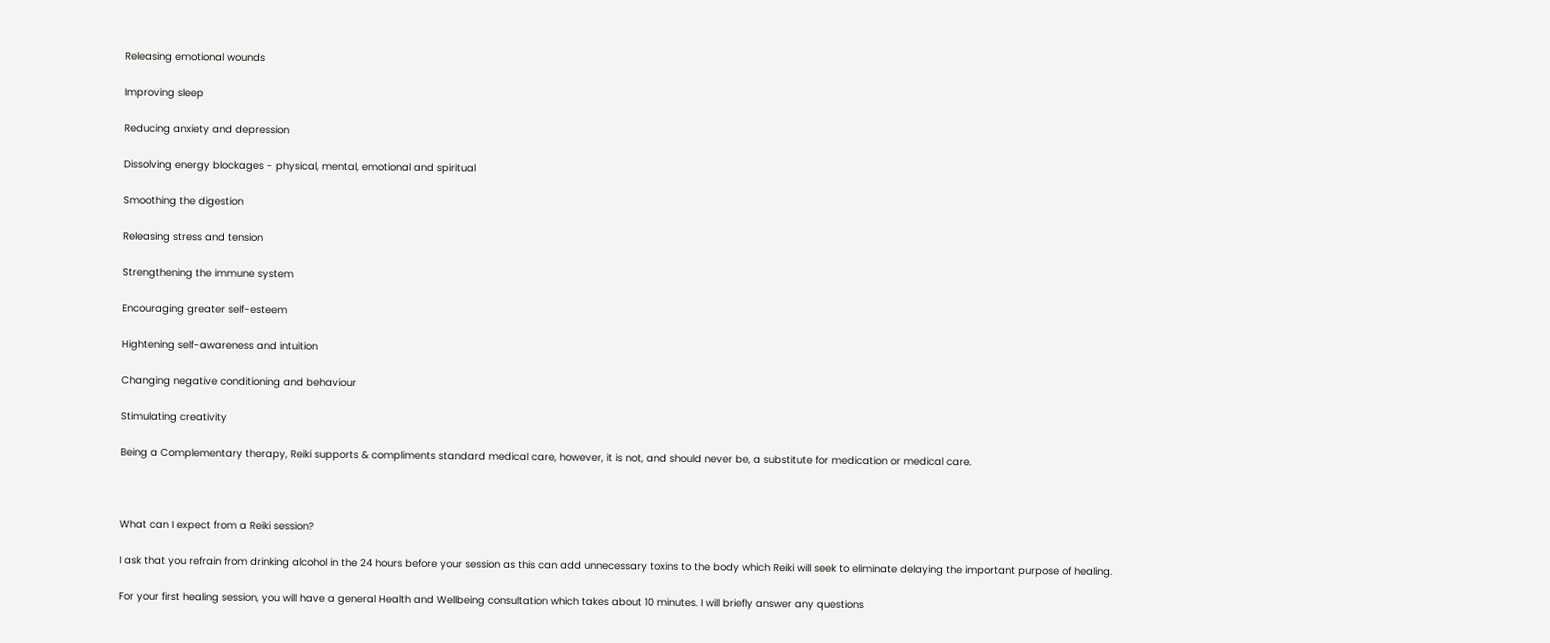Releasing emotional wounds

Improving sleep

Reducing anxiety and depression

Dissolving energy blockages - physical, mental, emotional and spiritual

Smoothing the digestion

Releasing stress and tension

Strengthening the immune system

Encouraging greater self-esteem

Hightening self-awareness and intuition

Changing negative conditioning and behaviour

Stimulating creativity

Being a Complementary therapy, Reiki supports & compliments standard medical care, however, it is not, and should never be, a substitute for medication or medical care.



What can I expect from a Reiki session?

I ask that you refrain from drinking alcohol in the 24 hours before your session as this can add unnecessary toxins to the body which Reiki will seek to eliminate delaying the important purpose of healing.

For your first healing session, you will have a general Health and Wellbeing consultation which takes about 10 minutes. I will briefly answer any questions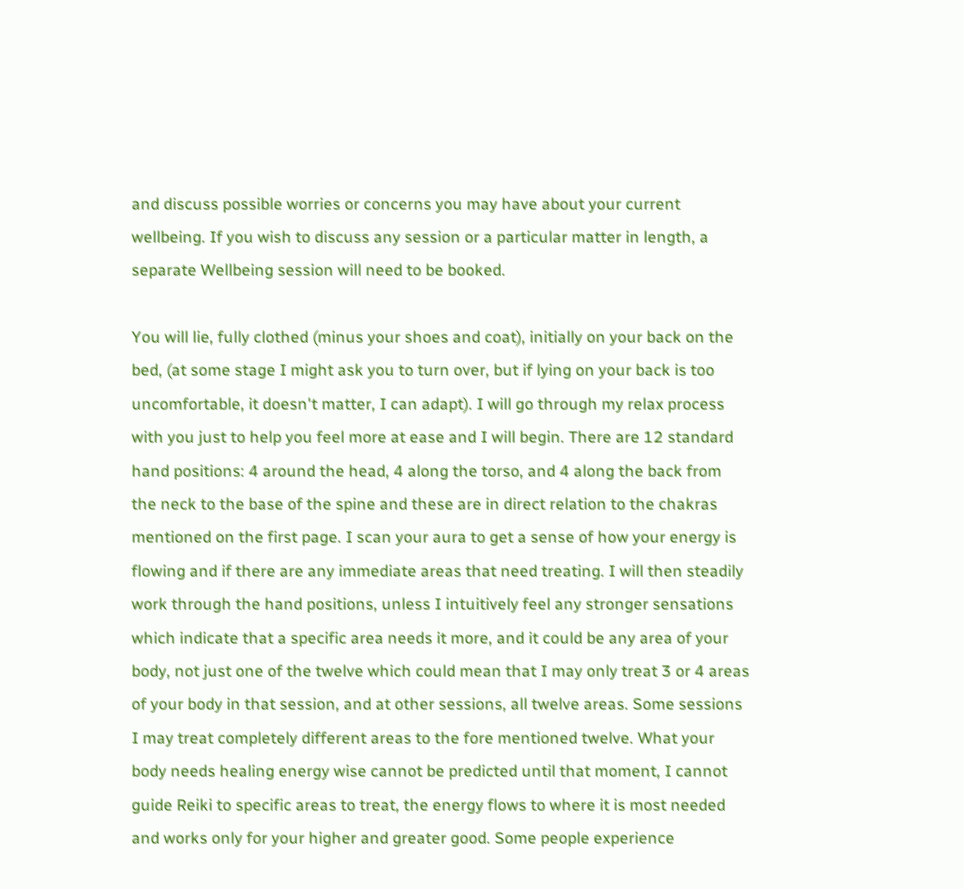and discuss possible worries or concerns you may have about your current wellbeing. If you wish to discuss any session or a particular matter in length, a separate Wellbeing session will need to be booked.

You will lie, fully clothed (minus your shoes and coat), initially on your back on the bed, (at some stage I might ask you to turn over, but if lying on your back is too uncomfortable, it doesn't matter, I can adapt). I will go through my relax process with you just to help you feel more at ease and I will begin. There are 12 standard hand positions: 4 around the head, 4 along the torso, and 4 along the back from the neck to the base of the spine and these are in direct relation to the chakras mentioned on the first page. I scan your aura to get a sense of how your energy is flowing and if there are any immediate areas that need treating. I will then steadily work through the hand positions, unless I intuitively feel any stronger sensations which indicate that a specific area needs it more, and it could be any area of your body, not just one of the twelve which could mean that I may only treat 3 or 4 areas of your body in that session, and at other sessions, all twelve areas. Some sessions I may treat completely different areas to the fore mentioned twelve. What your body needs healing energy wise cannot be predicted until that moment, I cannot guide Reiki to specific areas to treat, the energy flows to where it is most needed and works only for your higher and greater good. Some people experience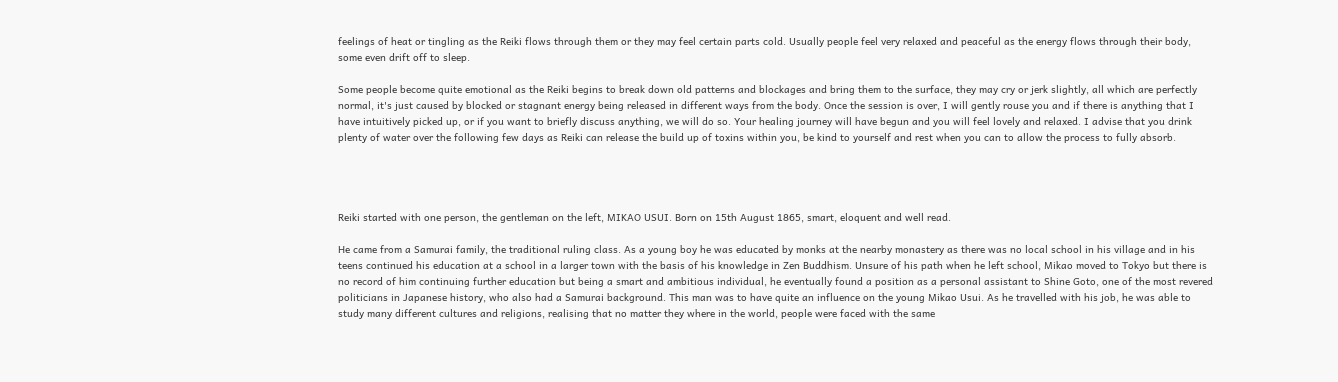feelings of heat or tingling as the Reiki flows through them or they may feel certain parts cold. Usually people feel very relaxed and peaceful as the energy flows through their body, some even drift off to sleep.

Some people become quite emotional as the Reiki begins to break down old patterns and blockages and bring them to the surface, they may cry or jerk slightly, all which are perfectly normal, it's just caused by blocked or stagnant energy being released in different ways from the body. Once the session is over, I will gently rouse you and if there is anything that I have intuitively picked up, or if you want to briefly discuss anything, we will do so. Your healing journey will have begun and you will feel lovely and relaxed. I advise that you drink plenty of water over the following few days as Reiki can release the build up of toxins within you, be kind to yourself and rest when you can to allow the process to fully absorb.




Reiki started with one person, the gentleman on the left, MIKAO USUI. Born on 15th August 1865, smart, eloquent and well read.

He came from a Samurai family, the traditional ruling class. As a young boy he was educated by monks at the nearby monastery as there was no local school in his village and in his teens continued his education at a school in a larger town with the basis of his knowledge in Zen Buddhism. Unsure of his path when he left school, Mikao moved to Tokyo but there is no record of him continuing further education but being a smart and ambitious individual, he eventually found a position as a personal assistant to Shine Goto, one of the most revered politicians in Japanese history, who also had a Samurai background. This man was to have quite an influence on the young Mikao Usui. As he travelled with his job, he was able to study many different cultures and religions, realising that no matter they where in the world, people were faced with the same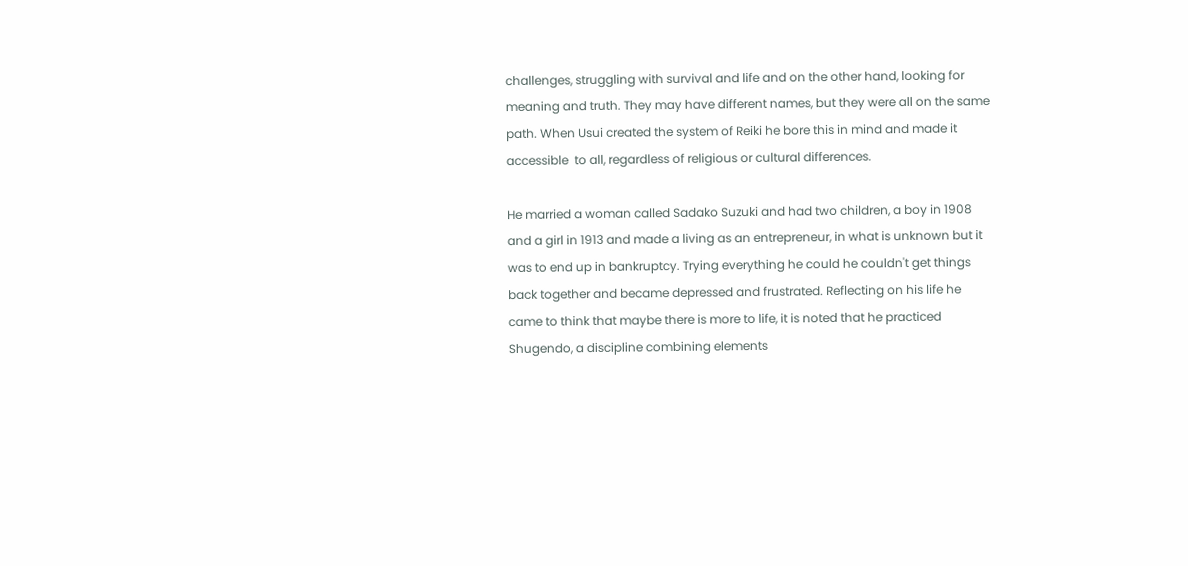challenges, struggling with survival and life and on the other hand, looking for meaning and truth. They may have different names, but they were all on the same path. When Usui created the system of Reiki he bore this in mind and made it accessible  to all, regardless of religious or cultural differences.

He married a woman called Sadako Suzuki and had two children, a boy in 1908 and a girl in 1913 and made a living as an entrepreneur, in what is unknown but it was to end up in bankruptcy. Trying everything he could he couldn't get things back together and became depressed and frustrated. Reflecting on his life he came to think that maybe there is more to life, it is noted that he practiced Shugendo, a discipline combining elements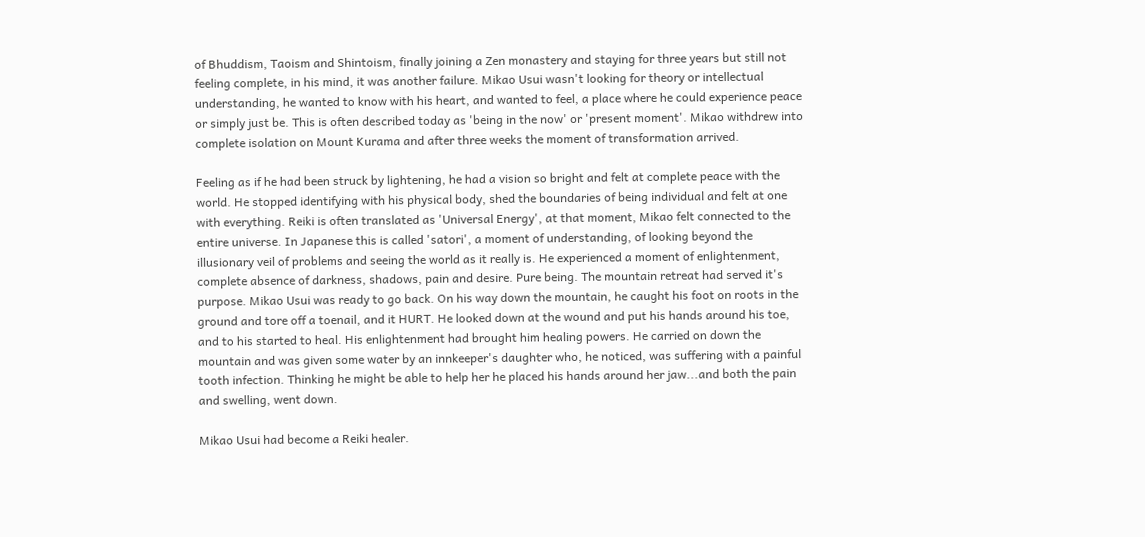of Bhuddism, Taoism and Shintoism, finally joining a Zen monastery and staying for three years but still not feeling complete, in his mind, it was another failure. Mikao Usui wasn't looking for theory or intellectual understanding, he wanted to know with his heart, and wanted to feel, a place where he could experience peace or simply just be. This is often described today as 'being in the now' or 'present moment'. Mikao withdrew into complete isolation on Mount Kurama and after three weeks the moment of transformation arrived.

Feeling as if he had been struck by lightening, he had a vision so bright and felt at complete peace with the world. He stopped identifying with his physical body, shed the boundaries of being individual and felt at one with everything. Reiki is often translated as 'Universal Energy', at that moment, Mikao felt connected to the entire universe. In Japanese this is called 'satori', a moment of understanding, of looking beyond the illusionary veil of problems and seeing the world as it really is. He experienced a moment of enlightenment, complete absence of darkness, shadows, pain and desire. Pure being. The mountain retreat had served it's purpose. Mikao Usui was ready to go back. On his way down the mountain, he caught his foot on roots in the ground and tore off a toenail, and it HURT. He looked down at the wound and put his hands around his toe, and to his started to heal. His enlightenment had brought him healing powers. He carried on down the mountain and was given some water by an innkeeper's daughter who, he noticed, was suffering with a painful tooth infection. Thinking he might be able to help her he placed his hands around her jaw...and both the pain and swelling, went down.

Mikao Usui had become a Reiki healer.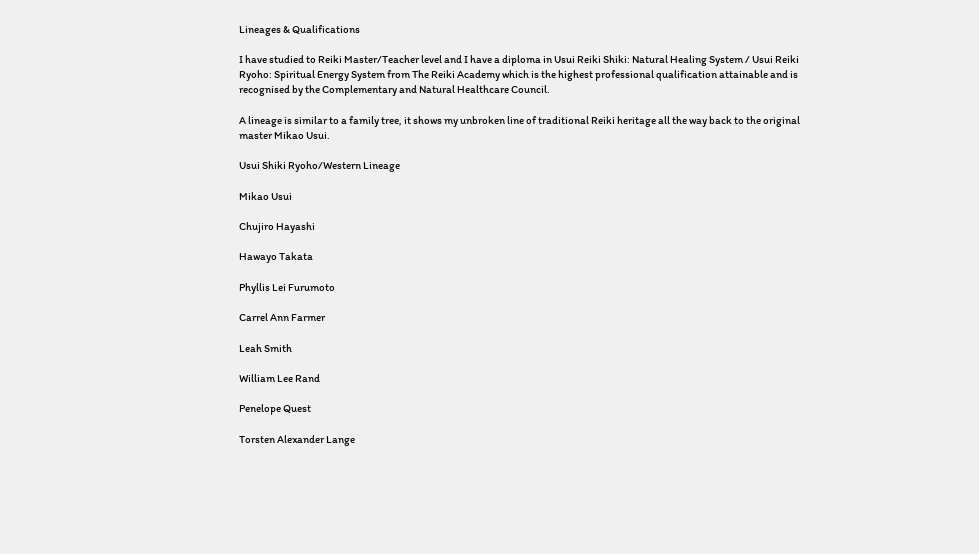Lineages & Qualifications

I have studied to Reiki Master/Teacher level and I have a diploma in Usui Reiki Shiki: Natural Healing System / Usui Reiki Ryoho: Spiritual Energy System from The Reiki Academy which is the highest professional qualification attainable and is recognised by the Complementary and Natural Healthcare Council.

A lineage is similar to a family tree, it shows my unbroken line of traditional Reiki heritage all the way back to the original master Mikao Usui.

Usui Shiki Ryoho/Western Lineage

Mikao Usui

Chujiro Hayashi

Hawayo Takata

Phyllis Lei Furumoto

Carrel Ann Farmer

Leah Smith

William Lee Rand

Penelope Quest

Torsten Alexander Lange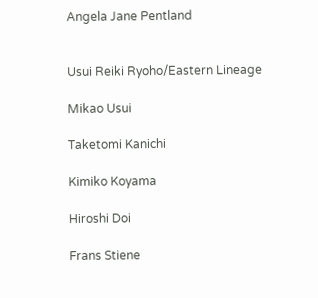Angela Jane Pentland


Usui Reiki Ryoho/Eastern Lineage

Mikao Usui

Taketomi Kanichi

Kimiko Koyama

Hiroshi Doi

Frans Stiene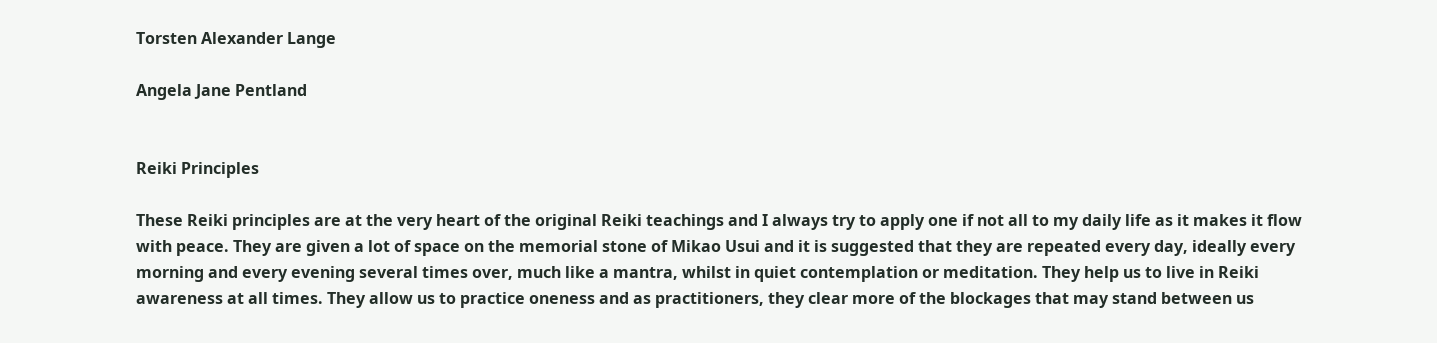Torsten Alexander Lange

Angela Jane Pentland


Reiki Principles

These Reiki principles are at the very heart of the original Reiki teachings and I always try to apply one if not all to my daily life as it makes it flow with peace. They are given a lot of space on the memorial stone of Mikao Usui and it is suggested that they are repeated every day, ideally every morning and every evening several times over, much like a mantra, whilst in quiet contemplation or meditation. They help us to live in Reiki awareness at all times. They allow us to practice oneness and as practitioners, they clear more of the blockages that may stand between us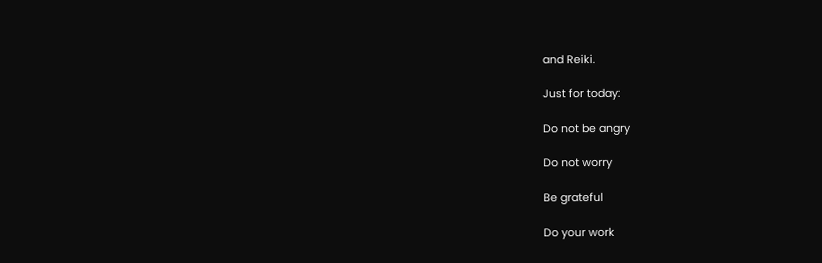and Reiki.

Just for today:

Do not be angry

Do not worry

Be grateful

Do your work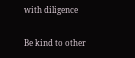with diligence

Be kind to other